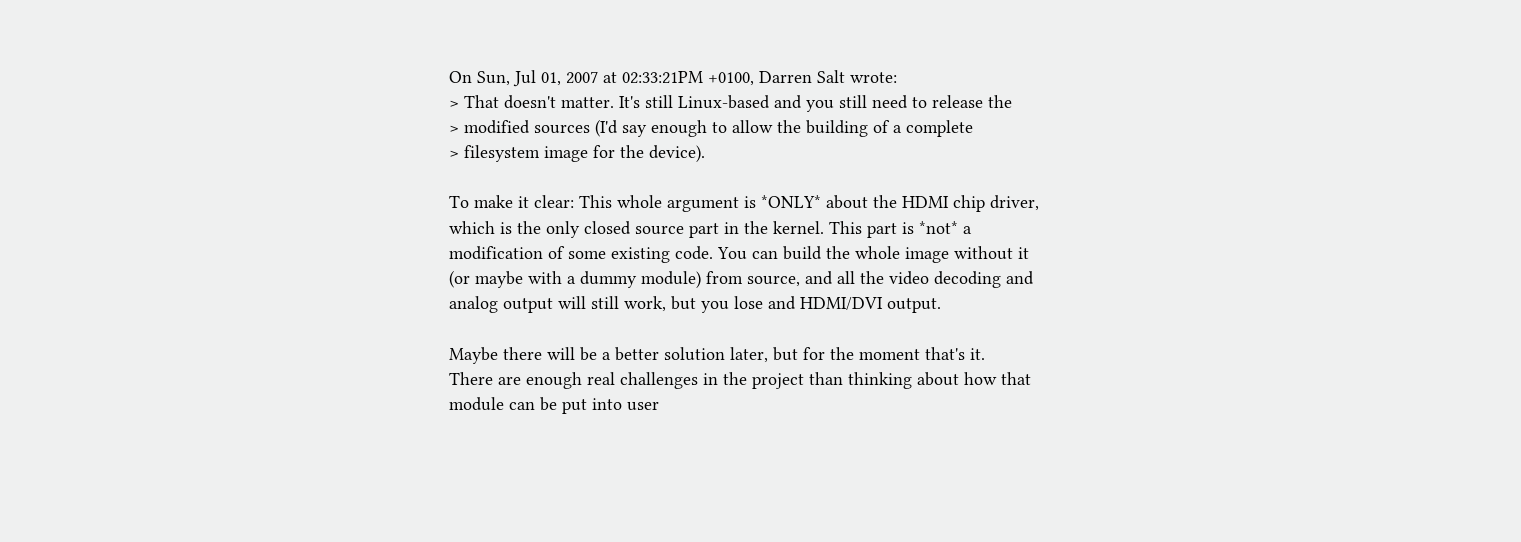On Sun, Jul 01, 2007 at 02:33:21PM +0100, Darren Salt wrote:
> That doesn't matter. It's still Linux-based and you still need to release the
> modified sources (I'd say enough to allow the building of a complete
> filesystem image for the device).

To make it clear: This whole argument is *ONLY* about the HDMI chip driver,
which is the only closed source part in the kernel. This part is *not* a
modification of some existing code. You can build the whole image without it
(or maybe with a dummy module) from source, and all the video decoding and
analog output will still work, but you lose and HDMI/DVI output.

Maybe there will be a better solution later, but for the moment that's it.
There are enough real challenges in the project than thinking about how that
module can be put into user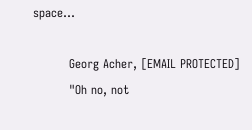space...

         Georg Acher, [EMAIL PROTECTED]
         "Oh no, not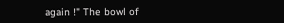again !" The bowl of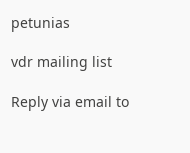petunias

vdr mailing list

Reply via email to